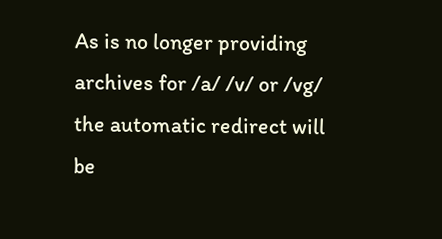As is no longer providing archives for /a/ /v/ or /vg/ the automatic redirect will be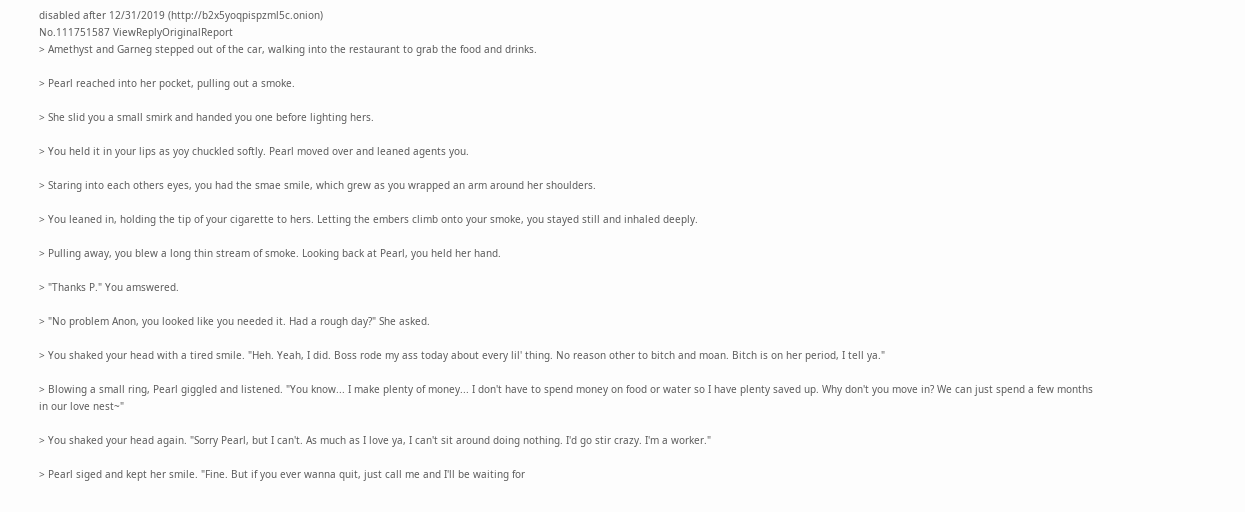disabled after 12/31/2019 (http://b2x5yoqpispzml5c.onion)
No.111751587 ViewReplyOriginalReport
> Amethyst and Garneg stepped out of the car, walking into the restaurant to grab the food and drinks.

> Pearl reached into her pocket, pulling out a smoke.

> She slid you a small smirk and handed you one before lighting hers.

> You held it in your lips as yoy chuckled softly. Pearl moved over and leaned agents you.

> Staring into each others eyes, you had the smae smile, which grew as you wrapped an arm around her shoulders.

> You leaned in, holding the tip of your cigarette to hers. Letting the embers climb onto your smoke, you stayed still and inhaled deeply.

> Pulling away, you blew a long thin stream of smoke. Looking back at Pearl, you held her hand.

> "Thanks P." You amswered.

> "No problem Anon, you looked like you needed it. Had a rough day?" She asked.

> You shaked your head with a tired smile. "Heh. Yeah, I did. Boss rode my ass today about every lil' thing. No reason other to bitch and moan. Bitch is on her period, I tell ya."

> Blowing a small ring, Pearl giggled and listened. "You know... I make plenty of money... I don't have to spend money on food or water so I have plenty saved up. Why don't you move in? We can just spend a few months in our love nest~"

> You shaked your head again. "Sorry Pearl, but I can't. As much as I love ya, I can't sit around doing nothing. I'd go stir crazy. I'm a worker."

> Pearl siged and kept her smile. "Fine. But if you ever wanna quit, just call me and I'll be waiting for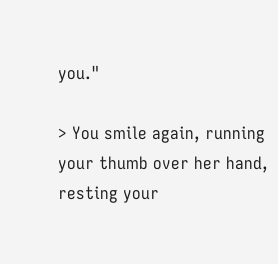you."

> You smile again, running your thumb over her hand, resting your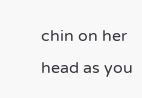chin on her head as you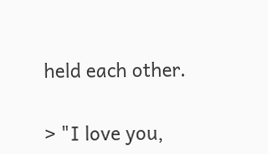held each other.

> "I love you,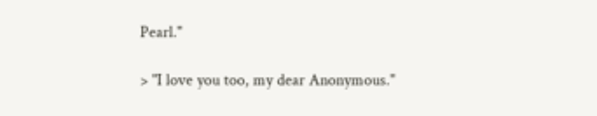Pearl."

> "I love you too, my dear Anonymous."